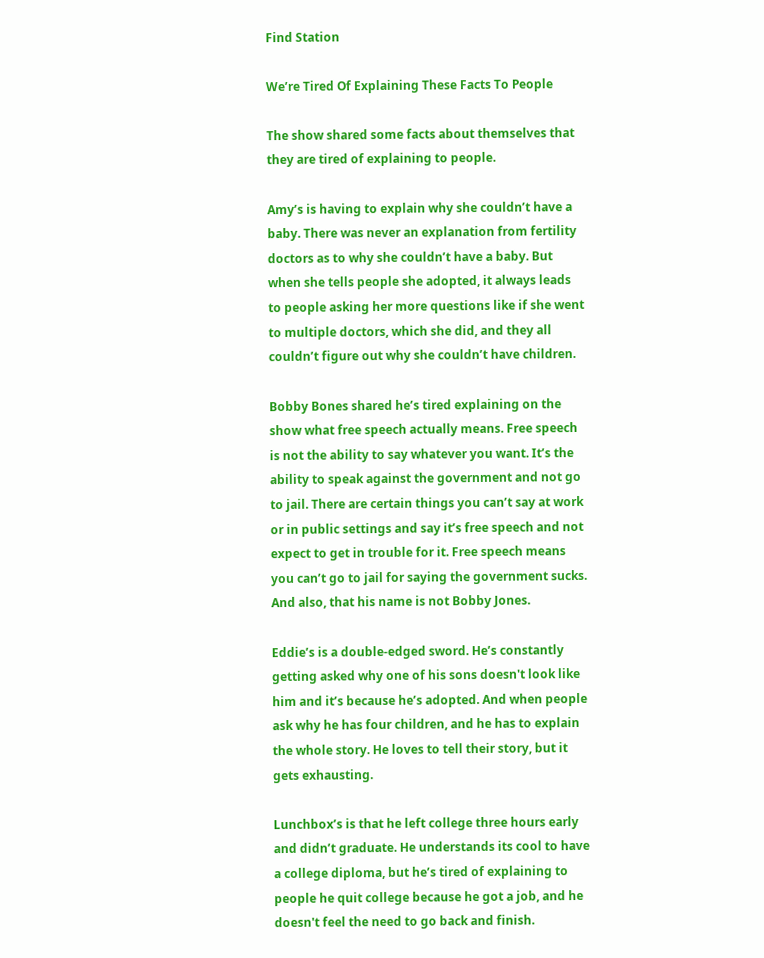Find Station

We’re Tired Of Explaining These Facts To People

The show shared some facts about themselves that they are tired of explaining to people.

Amy’s is having to explain why she couldn’t have a baby. There was never an explanation from fertility doctors as to why she couldn’t have a baby. But when she tells people she adopted, it always leads to people asking her more questions like if she went to multiple doctors, which she did, and they all couldn’t figure out why she couldn’t have children.

Bobby Bones shared he’s tired explaining on the show what free speech actually means. Free speech is not the ability to say whatever you want. It’s the ability to speak against the government and not go to jail. There are certain things you can’t say at work or in public settings and say it’s free speech and not expect to get in trouble for it. Free speech means you can’t go to jail for saying the government sucks. And also, that his name is not Bobby Jones.

Eddie’s is a double-edged sword. He’s constantly getting asked why one of his sons doesn't look like him and it’s because he’s adopted. And when people ask why he has four children, and he has to explain the whole story. He loves to tell their story, but it gets exhausting.

Lunchbox’s is that he left college three hours early and didn’t graduate. He understands its cool to have a college diploma, but he’s tired of explaining to people he quit college because he got a job, and he doesn't feel the need to go back and finish.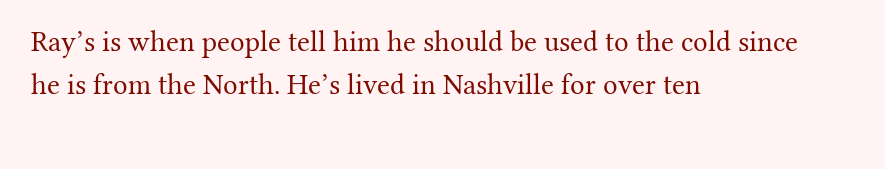Ray’s is when people tell him he should be used to the cold since he is from the North. He’s lived in Nashville for over ten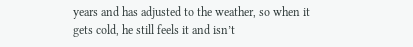years and has adjusted to the weather, so when it gets cold, he still feels it and isn’t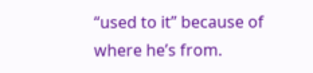“used to it” because of where he’s from.